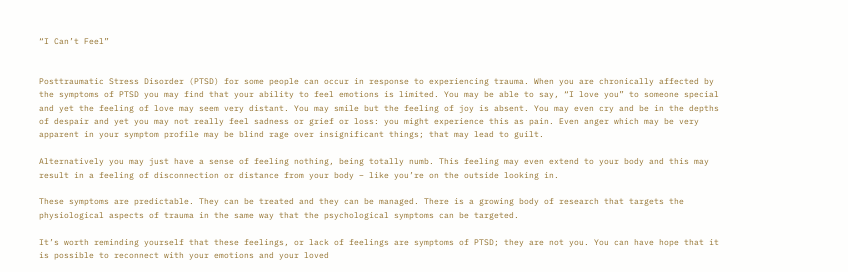“I Can’t Feel”


Posttraumatic Stress Disorder (PTSD) for some people can occur in response to experiencing trauma. When you are chronically affected by the symptoms of PTSD you may find that your ability to feel emotions is limited. You may be able to say, “I love you” to someone special and yet the feeling of love may seem very distant. You may smile but the feeling of joy is absent. You may even cry and be in the depths of despair and yet you may not really feel sadness or grief or loss: you might experience this as pain. Even anger which may be very apparent in your symptom profile may be blind rage over insignificant things; that may lead to guilt.

Alternatively you may just have a sense of feeling nothing, being totally numb. This feeling may even extend to your body and this may result in a feeling of disconnection or distance from your body – like you’re on the outside looking in.

These symptoms are predictable. They can be treated and they can be managed. There is a growing body of research that targets the physiological aspects of trauma in the same way that the psychological symptoms can be targeted.

It’s worth reminding yourself that these feelings, or lack of feelings are symptoms of PTSD; they are not you. You can have hope that it is possible to reconnect with your emotions and your loved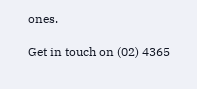ones.

Get in touch on (02) 4365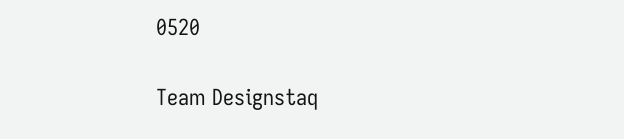0520

Team Designstaq